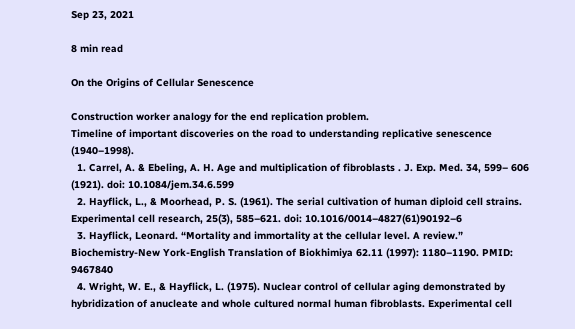Sep 23, 2021

8 min read

On the Origins of Cellular Senescence

Construction worker analogy for the end replication problem.
Timeline of important discoveries on the road to understanding replicative senescence (1940–1998).
  1. Carrel, A. & Ebeling, A. H. Age and multiplication of fibroblasts . J. Exp. Med. 34, 599– 606 (1921). doi: 10.1084/jem.34.6.599
  2. Hayflick, L., & Moorhead, P. S. (1961). The serial cultivation of human diploid cell strains. Experimental cell research, 25(3), 585–621. doi: 10.1016/0014–4827(61)90192–6
  3. Hayflick, Leonard. “Mortality and immortality at the cellular level. A review.” Biochemistry-New York-English Translation of Biokhimiya 62.11 (1997): 1180–1190. PMID: 9467840
  4. Wright, W. E., & Hayflick, L. (1975). Nuclear control of cellular aging demonstrated by hybridization of anucleate and whole cultured normal human fibroblasts. Experimental cell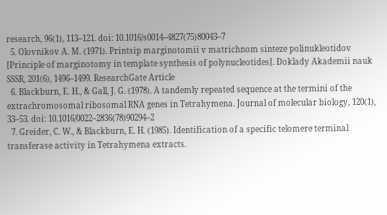research, 96(1), 113–121. doi: 10.1016/s0014–4827(75)80043–7
  5. Olovnikov A. M. (1971). Printsip marginotomii v matrichnom sinteze polinukleotidov [Principle of marginotomy in template synthesis of polynucleotides]. Doklady Akademii nauk SSSR, 201(6), 1496–1499. ResearchGate Article
  6. Blackburn, E. H., & Gall, J. G. (1978). A tandemly repeated sequence at the termini of the extrachromosomal ribosomal RNA genes in Tetrahymena. Journal of molecular biology, 120(1), 33–53. doi: 10.1016/0022–2836(78)90294–2
  7. Greider, C. W., & Blackburn, E. H. (1985). Identification of a specific telomere terminal transferase activity in Tetrahymena extracts.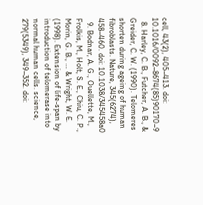cell, 43(2), 405–413. doi: 10.1016/0092–8674(85)90170–9
  8. Harley, C. B., Futcher, A. B., & Greider, C. W. (1990). Telomeres shorten during ageing of human fibroblasts. Nature, 345(6274), 458–460. doi: 10.1038/345458a0
  9. Bodnar, A. G., Ouellette, M., Frolkis, M., Holt, S. E., Chiu, C. P., Morin, G. B., … & Wright, W. E. (1998). Extension of life-span by introduction of telomerase into normal human cells. science, 279(5349), 349–352. doi: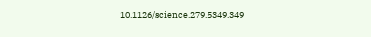10.1126/science.279.5349.349